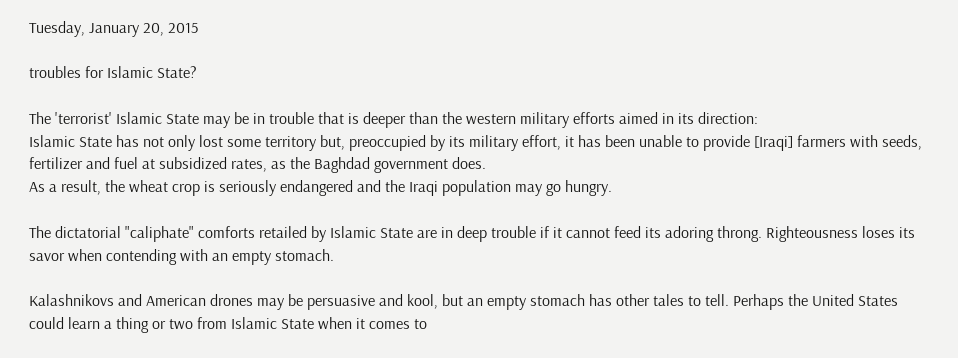Tuesday, January 20, 2015

troubles for Islamic State?

The 'terrorist' Islamic State may be in trouble that is deeper than the western military efforts aimed in its direction:
Islamic State has not only lost some territory but, preoccupied by its military effort, it has been unable to provide [Iraqi] farmers with seeds, fertilizer and fuel at subsidized rates, as the Baghdad government does.
As a result, the wheat crop is seriously endangered and the Iraqi population may go hungry.

The dictatorial "caliphate" comforts retailed by Islamic State are in deep trouble if it cannot feed its adoring throng. Righteousness loses its savor when contending with an empty stomach.

Kalashnikovs and American drones may be persuasive and kool, but an empty stomach has other tales to tell. Perhaps the United States could learn a thing or two from Islamic State when it comes to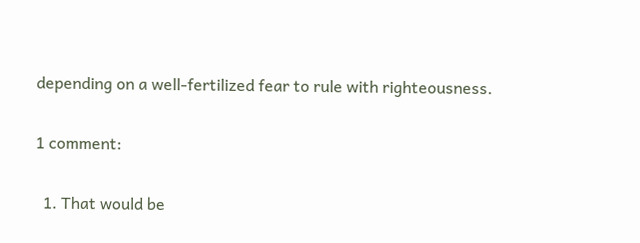depending on a well-fertilized fear to rule with righteousness.

1 comment:

  1. That would be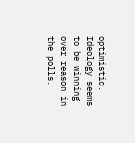optimistic. Ideology seems to be winning over reason in the polls.